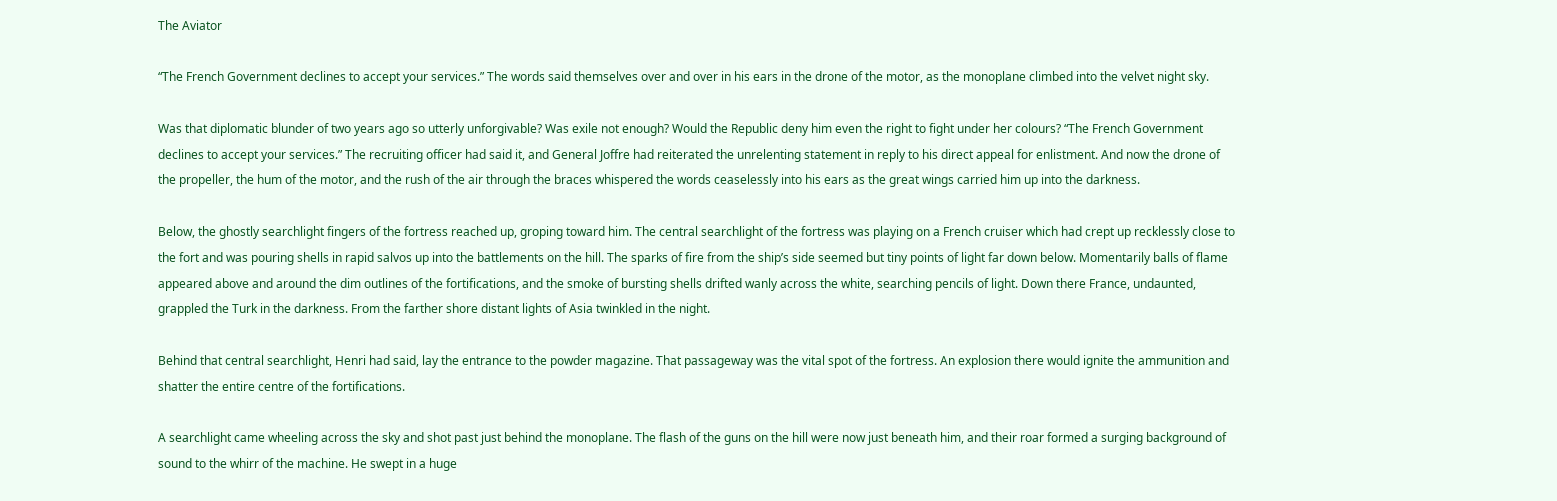The Aviator

“The French Government declines to accept your services.” The words said themselves over and over in his ears in the drone of the motor, as the monoplane climbed into the velvet night sky.

Was that diplomatic blunder of two years ago so utterly unforgivable? Was exile not enough? Would the Republic deny him even the right to fight under her colours? “The French Government declines to accept your services.” The recruiting officer had said it, and General Joffre had reiterated the unrelenting statement in reply to his direct appeal for enlistment. And now the drone of the propeller, the hum of the motor, and the rush of the air through the braces whispered the words ceaselessly into his ears as the great wings carried him up into the darkness.

Below, the ghostly searchlight fingers of the fortress reached up, groping toward him. The central searchlight of the fortress was playing on a French cruiser which had crept up recklessly close to the fort and was pouring shells in rapid salvos up into the battlements on the hill. The sparks of fire from the ship’s side seemed but tiny points of light far down below. Momentarily balls of flame appeared above and around the dim outlines of the fortifications, and the smoke of bursting shells drifted wanly across the white, searching pencils of light. Down there France, undaunted, grappled the Turk in the darkness. From the farther shore distant lights of Asia twinkled in the night.

Behind that central searchlight, Henri had said, lay the entrance to the powder magazine. That passageway was the vital spot of the fortress. An explosion there would ignite the ammunition and shatter the entire centre of the fortifications.

A searchlight came wheeling across the sky and shot past just behind the monoplane. The flash of the guns on the hill were now just beneath him, and their roar formed a surging background of sound to the whirr of the machine. He swept in a huge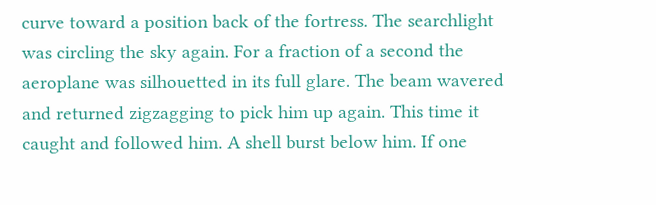curve toward a position back of the fortress. The searchlight was circling the sky again. For a fraction of a second the aeroplane was silhouetted in its full glare. The beam wavered and returned zigzagging to pick him up again. This time it caught and followed him. A shell burst below him. If one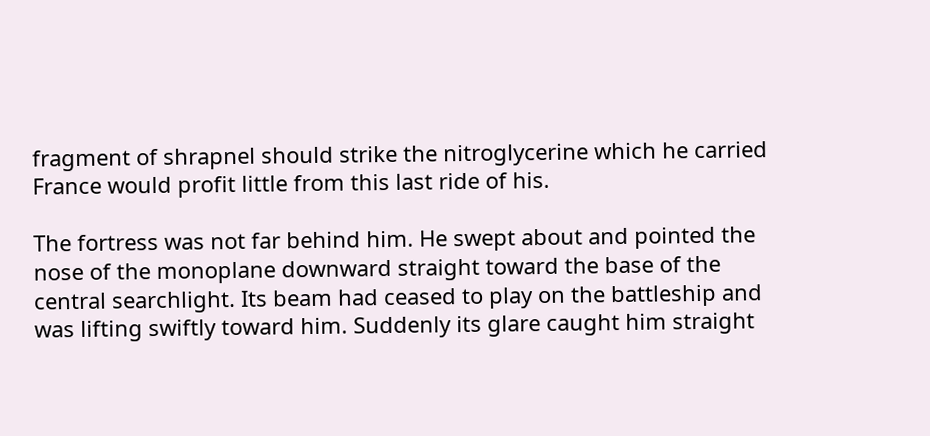fragment of shrapnel should strike the nitroglycerine which he carried France would profit little from this last ride of his.

The fortress was not far behind him. He swept about and pointed the nose of the monoplane downward straight toward the base of the central searchlight. Its beam had ceased to play on the battleship and was lifting swiftly toward him. Suddenly its glare caught him straight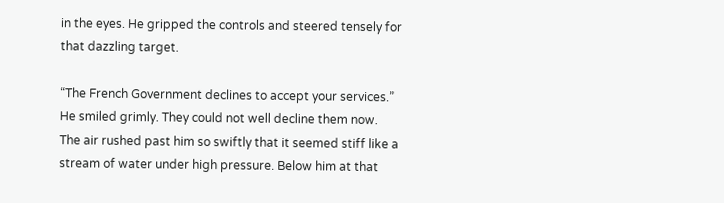in the eyes. He gripped the controls and steered tensely for that dazzling target.

“The French Government declines to accept your services.” He smiled grimly. They could not well decline them now. The air rushed past him so swiftly that it seemed stiff like a stream of water under high pressure. Below him at that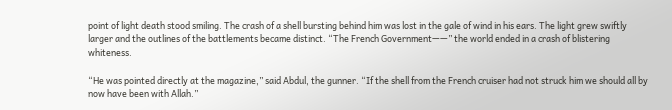point of light death stood smiling. The crash of a shell bursting behind him was lost in the gale of wind in his ears. The light grew swiftly larger and the outlines of the battlements became distinct. “The French Government——” the world ended in a crash of blistering whiteness.

“He was pointed directly at the magazine,” said Abdul, the gunner. “If the shell from the French cruiser had not struck him we should all by now have been with Allah.”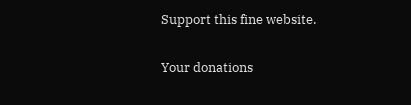Support this fine website.

Your donations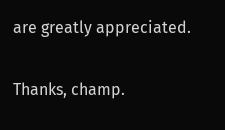are greatly appreciated.

Thanks, champ.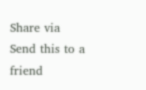Share via
Send this to a friend